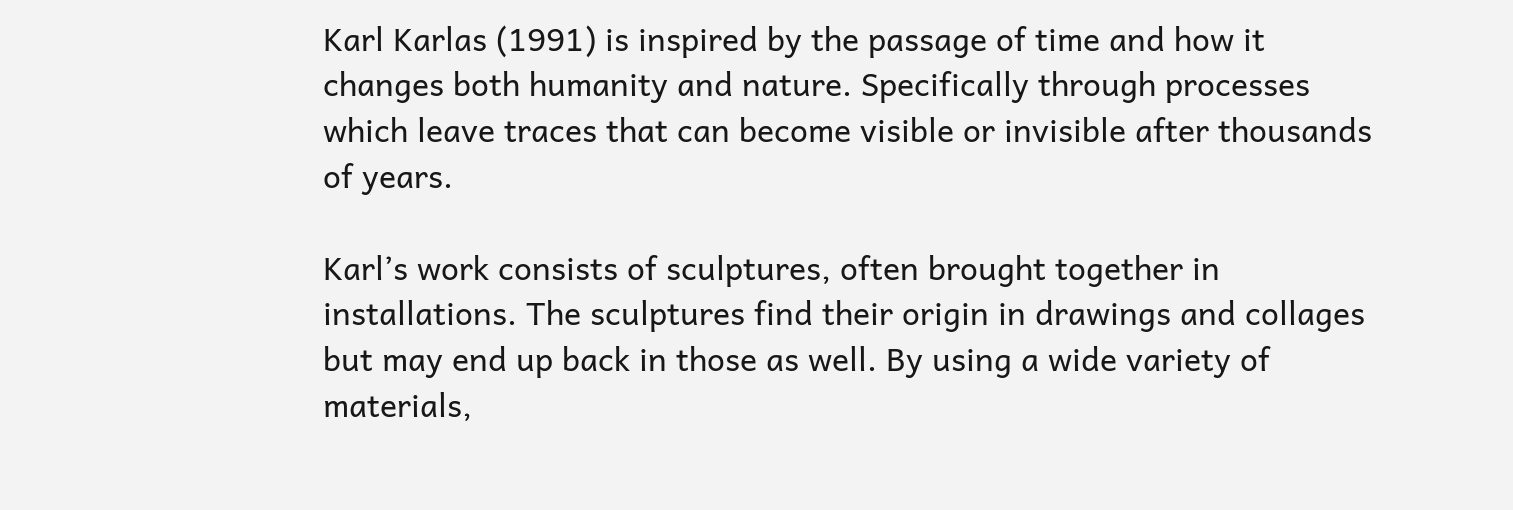Karl Karlas (1991) is inspired by the passage of time and how it changes both humanity and nature. Specifically through processes which leave traces that can become visible or invisible after thousands of years.

Karl’s work consists of sculptures, often brought together in installations. The sculptures find their origin in drawings and collages but may end up back in those as well. By using a wide variety of materials,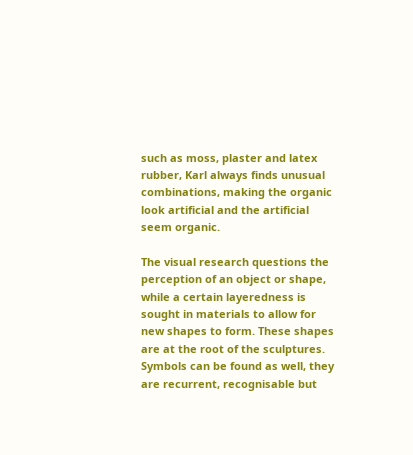such as moss, plaster and latex rubber, Karl always finds unusual combinations, making the organic look artificial and the artificial seem organic.

The visual research questions the perception of an object or shape, while a certain layeredness is sought in materials to allow for new shapes to form. These shapes are at the root of the sculptures. Symbols can be found as well, they are recurrent, recognisable but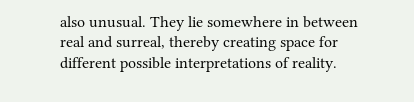also unusual. They lie somewhere in between real and surreal, thereby creating space for different possible interpretations of reality.